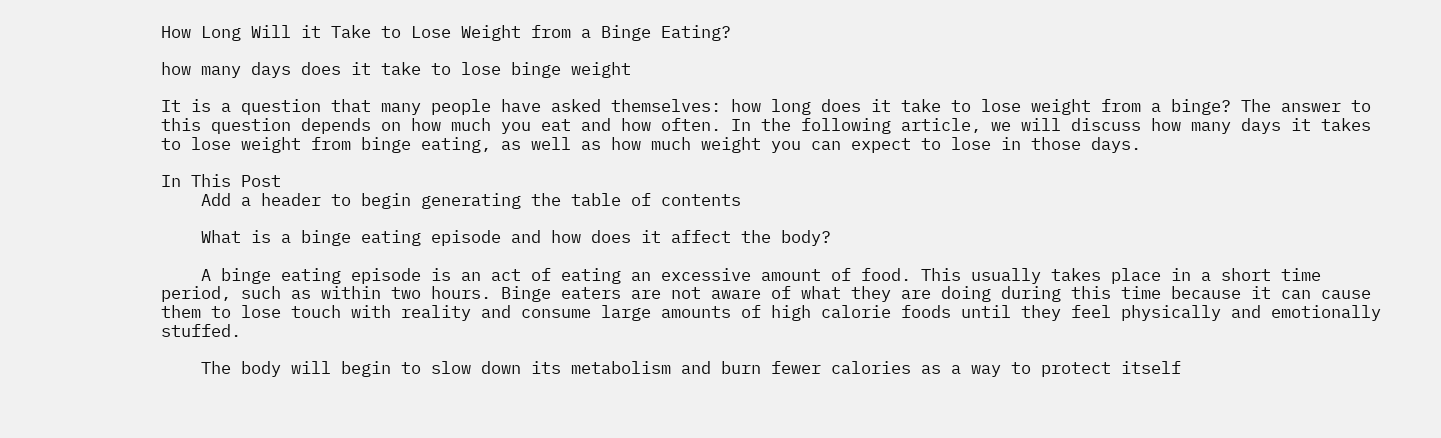How Long Will it Take to Lose Weight from a Binge Eating?

how many days does it take to lose binge weight

It is a question that many people have asked themselves: how long does it take to lose weight from a binge? The answer to this question depends on how much you eat and how often. In the following article, we will discuss how many days it takes to lose weight from binge eating, as well as how much weight you can expect to lose in those days.

In This Post
    Add a header to begin generating the table of contents

    What is a binge eating episode and how does it affect the body?

    A binge eating episode is an act of eating an excessive amount of food. This usually takes place in a short time period, such as within two hours. Binge eaters are not aware of what they are doing during this time because it can cause them to lose touch with reality and consume large amounts of high calorie foods until they feel physically and emotionally stuffed.

    The body will begin to slow down its metabolism and burn fewer calories as a way to protect itself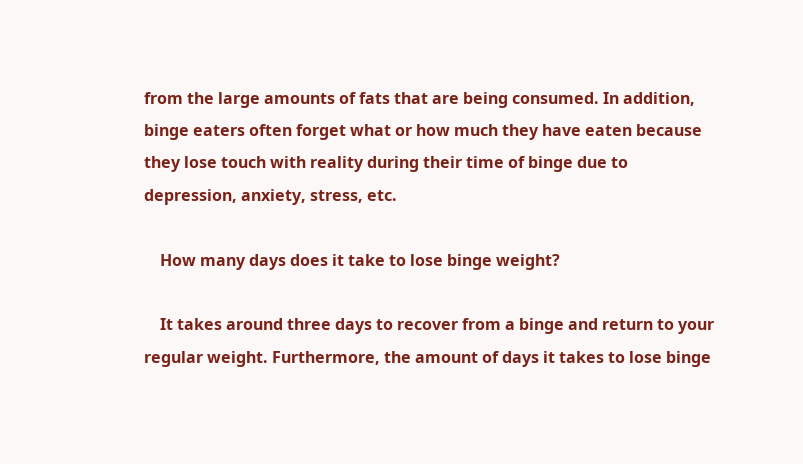from the large amounts of fats that are being consumed. In addition, binge eaters often forget what or how much they have eaten because they lose touch with reality during their time of binge due to depression, anxiety, stress, etc.

    How many days does it take to lose binge weight?

    It takes around three days to recover from a binge and return to your regular weight. Furthermore, the amount of days it takes to lose binge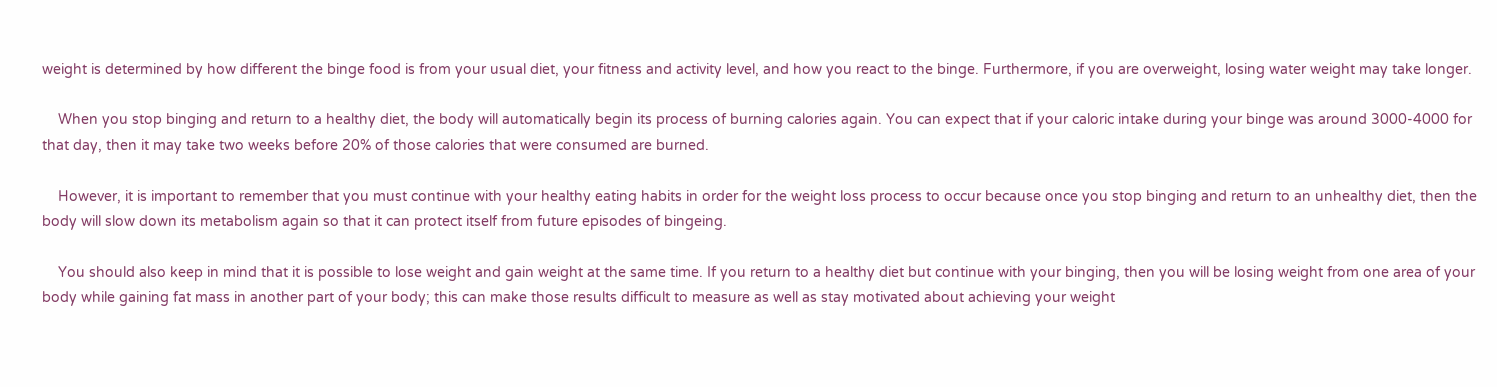weight is determined by how different the binge food is from your usual diet, your fitness and activity level, and how you react to the binge. Furthermore, if you are overweight, losing water weight may take longer.

    When you stop binging and return to a healthy diet, the body will automatically begin its process of burning calories again. You can expect that if your caloric intake during your binge was around 3000-4000 for that day, then it may take two weeks before 20% of those calories that were consumed are burned.

    However, it is important to remember that you must continue with your healthy eating habits in order for the weight loss process to occur because once you stop binging and return to an unhealthy diet, then the body will slow down its metabolism again so that it can protect itself from future episodes of bingeing.

    You should also keep in mind that it is possible to lose weight and gain weight at the same time. If you return to a healthy diet but continue with your binging, then you will be losing weight from one area of your body while gaining fat mass in another part of your body; this can make those results difficult to measure as well as stay motivated about achieving your weight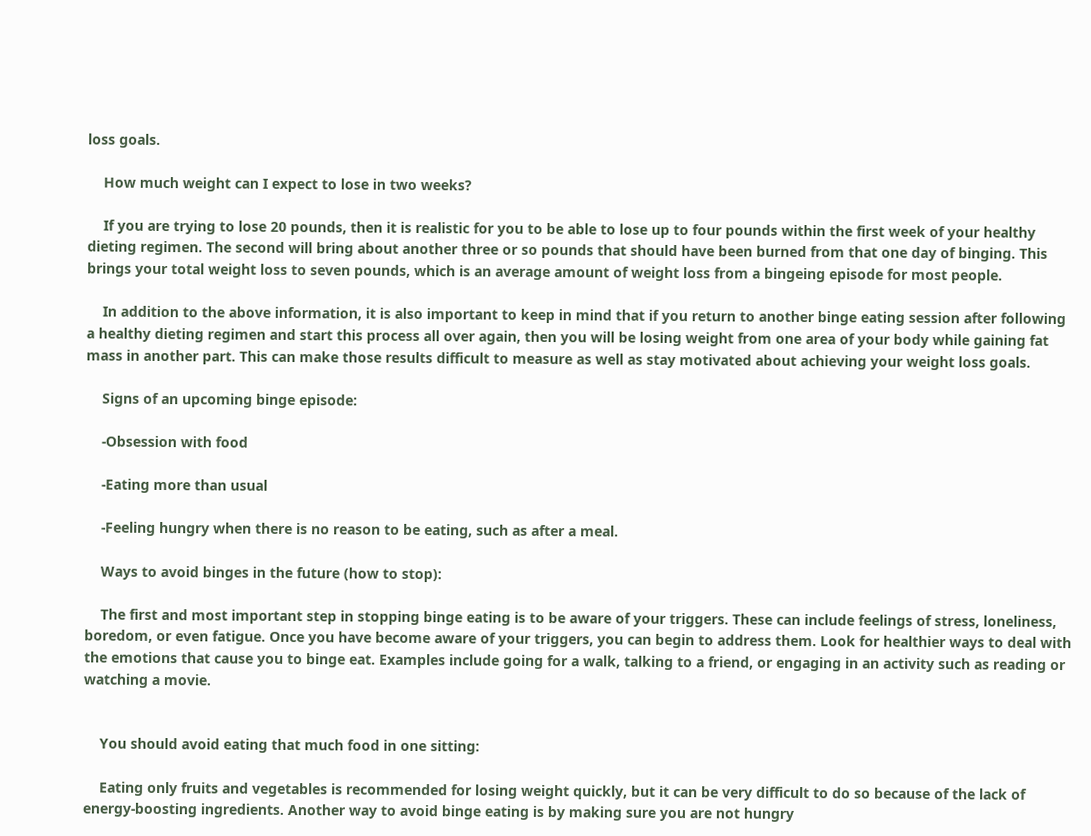loss goals.

    How much weight can I expect to lose in two weeks?

    If you are trying to lose 20 pounds, then it is realistic for you to be able to lose up to four pounds within the first week of your healthy dieting regimen. The second will bring about another three or so pounds that should have been burned from that one day of binging. This brings your total weight loss to seven pounds, which is an average amount of weight loss from a bingeing episode for most people.

    In addition to the above information, it is also important to keep in mind that if you return to another binge eating session after following a healthy dieting regimen and start this process all over again, then you will be losing weight from one area of your body while gaining fat mass in another part. This can make those results difficult to measure as well as stay motivated about achieving your weight loss goals.

    Signs of an upcoming binge episode:

    -Obsession with food

    -Eating more than usual

    -Feeling hungry when there is no reason to be eating, such as after a meal.

    Ways to avoid binges in the future (how to stop):

    The first and most important step in stopping binge eating is to be aware of your triggers. These can include feelings of stress, loneliness, boredom, or even fatigue. Once you have become aware of your triggers, you can begin to address them. Look for healthier ways to deal with the emotions that cause you to binge eat. Examples include going for a walk, talking to a friend, or engaging in an activity such as reading or watching a movie.


    You should avoid eating that much food in one sitting:

    Eating only fruits and vegetables is recommended for losing weight quickly, but it can be very difficult to do so because of the lack of energy-boosting ingredients. Another way to avoid binge eating is by making sure you are not hungry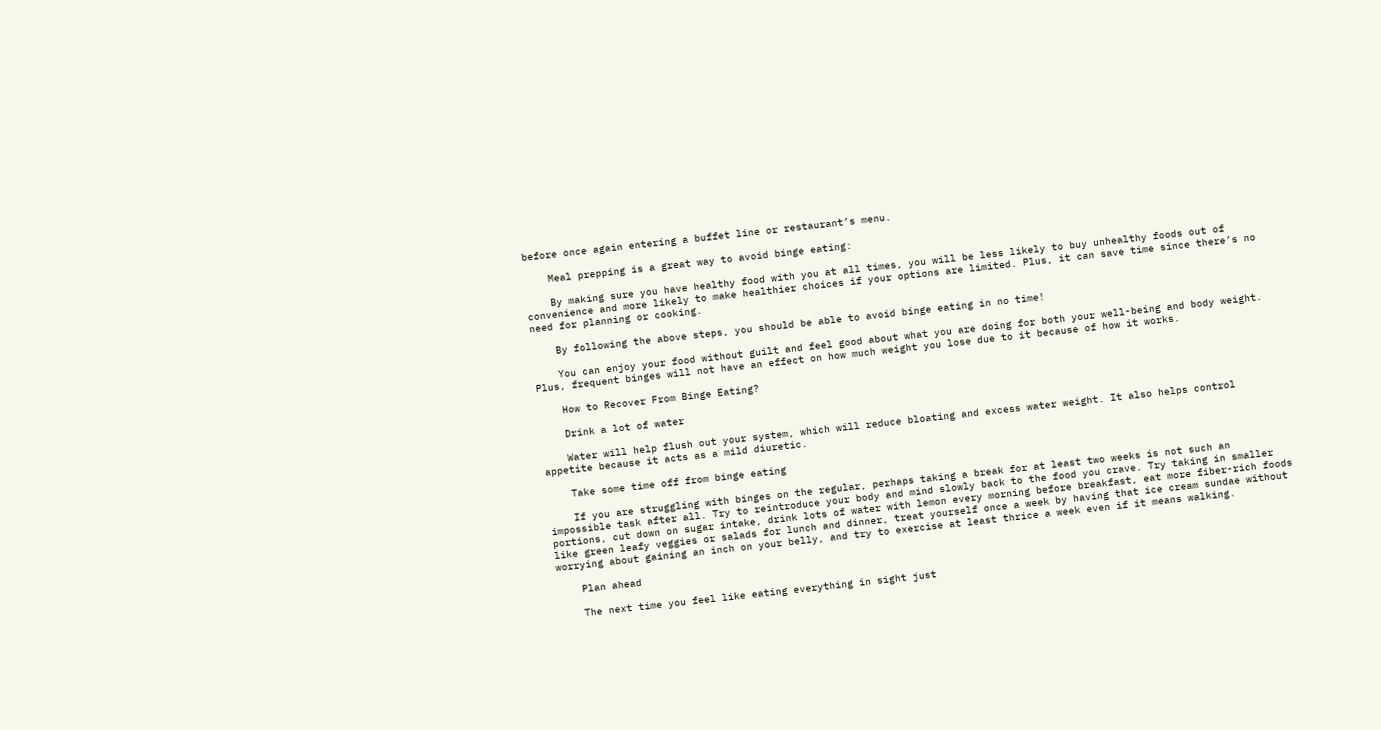before once again entering a buffet line or restaurant’s menu.

    Meal prepping is a great way to avoid binge eating:

    By making sure you have healthy food with you at all times, you will be less likely to buy unhealthy foods out of convenience and more likely to make healthier choices if your options are limited. Plus, it can save time since there’s no need for planning or cooking.

    By following the above steps, you should be able to avoid binge eating in no time!

    You can enjoy your food without guilt and feel good about what you are doing for both your well-being and body weight. Plus, frequent binges will not have an effect on how much weight you lose due to it because of how it works.

    How to Recover From Binge Eating?

    Drink a lot of water

    Water will help flush out your system, which will reduce bloating and excess water weight. It also helps control appetite because it acts as a mild diuretic.

    Take some time off from binge eating

    If you are struggling with binges on the regular, perhaps taking a break for at least two weeks is not such an impossible task after all. Try to reintroduce your body and mind slowly back to the food you crave. Try taking in smaller portions, cut down on sugar intake, drink lots of water with lemon every morning before breakfast, eat more fiber-rich foods like green leafy veggies or salads for lunch and dinner, treat yourself once a week by having that ice cream sundae without worrying about gaining an inch on your belly, and try to exercise at least thrice a week even if it means walking.

    Plan ahead

    The next time you feel like eating everything in sight just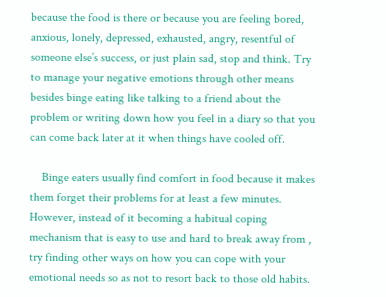because the food is there or because you are feeling bored, anxious, lonely, depressed, exhausted, angry, resentful of someone else’s success, or just plain sad, stop and think. Try to manage your negative emotions through other means besides binge eating like talking to a friend about the problem or writing down how you feel in a diary so that you can come back later at it when things have cooled off.

    Binge eaters usually find comfort in food because it makes them forget their problems for at least a few minutes. However, instead of it becoming a habitual coping mechanism that is easy to use and hard to break away from , try finding other ways on how you can cope with your emotional needs so as not to resort back to those old habits.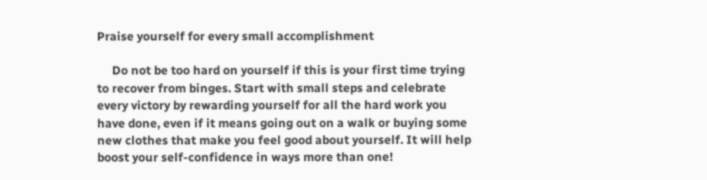Praise yourself for every small accomplishment

     Do not be too hard on yourself if this is your first time trying to recover from binges. Start with small steps and celebrate every victory by rewarding yourself for all the hard work you have done, even if it means going out on a walk or buying some new clothes that make you feel good about yourself. It will help boost your self-confidence in ways more than one!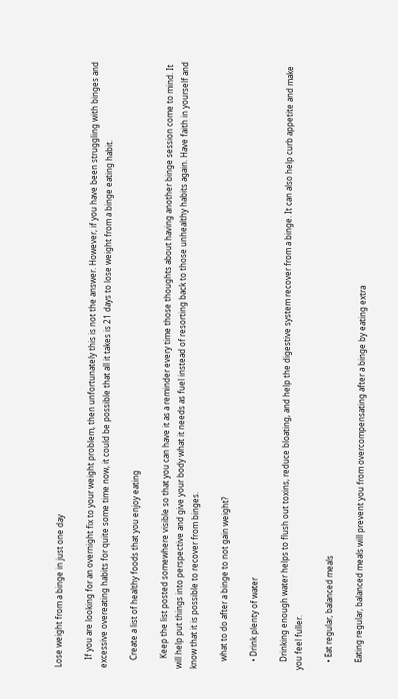Lose weight from a binge in just one day

    If you are looking for an overnight fix to your weight problem, then unfortunately this is not the answer. However, if you have been struggling with binges and excessive overeating habits for quite some time now, it could be possible that all it takes is 21 days to lose weight from a binge eating habit.

    Create a list of healthy foods that you enjoy eating

     Keep the list posted somewhere visible so that you can have it as a reminder every time those thoughts about having another binge session come to mind. It will help put things into perspective and give your body what it needs as fuel instead of resorting back to those unhealthy habits again. Have faith in yourself and know that it is possible to recover from binges.

    what to do after a binge to not gain weight?

    • Drink plenty of water

    Drinking enough water helps to flush out toxins, reduce bloating, and help the digestive system recover from a binge. It can also help curb appetite and make you feel fuller.

    • Eat regular, balanced meals

    Eating regular, balanced meals will prevent you from overcompensating after a binge by eating extra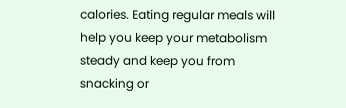calories. Eating regular meals will help you keep your metabolism steady and keep you from snacking or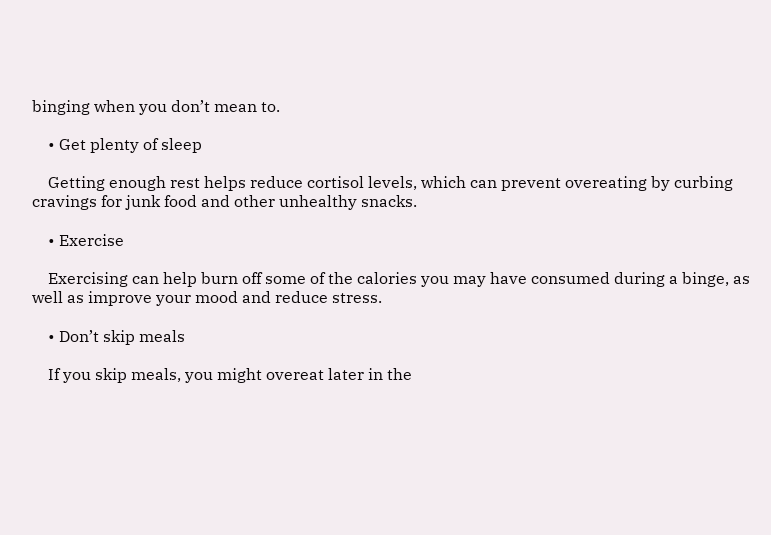binging when you don’t mean to.

    • Get plenty of sleep

    Getting enough rest helps reduce cortisol levels, which can prevent overeating by curbing cravings for junk food and other unhealthy snacks.

    • Exercise

    Exercising can help burn off some of the calories you may have consumed during a binge, as well as improve your mood and reduce stress.

    • Don’t skip meals

    If you skip meals, you might overeat later in the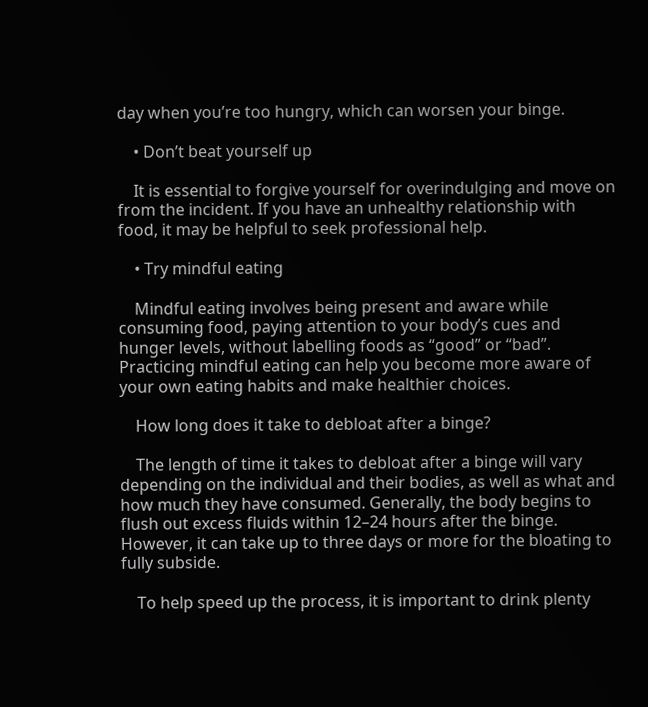day when you’re too hungry, which can worsen your binge.

    • Don’t beat yourself up

    It is essential to forgive yourself for overindulging and move on from the incident. If you have an unhealthy relationship with food, it may be helpful to seek professional help.

    • Try mindful eating

    Mindful eating involves being present and aware while consuming food, paying attention to your body’s cues and hunger levels, without labelling foods as “good” or “bad”. Practicing mindful eating can help you become more aware of your own eating habits and make healthier choices.

    How long does it take to debloat after a binge?

    The length of time it takes to debloat after a binge will vary depending on the individual and their bodies, as well as what and how much they have consumed. Generally, the body begins to flush out excess fluids within 12–24 hours after the binge. However, it can take up to three days or more for the bloating to fully subside.

    To help speed up the process, it is important to drink plenty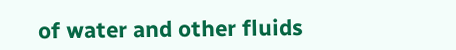of water and other fluids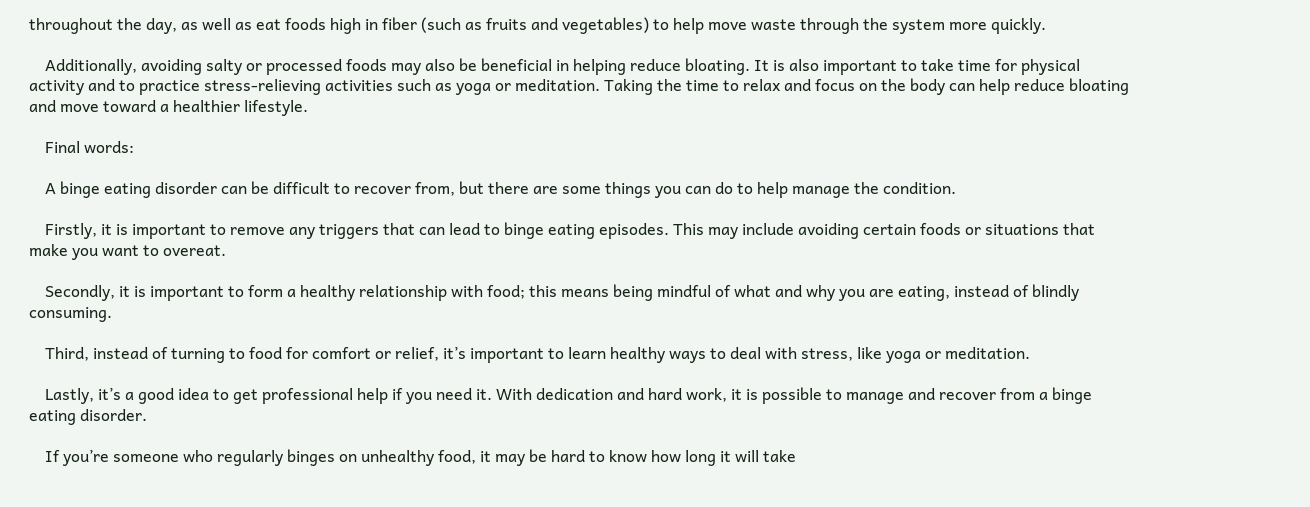throughout the day, as well as eat foods high in fiber (such as fruits and vegetables) to help move waste through the system more quickly.

    Additionally, avoiding salty or processed foods may also be beneficial in helping reduce bloating. It is also important to take time for physical activity and to practice stress-relieving activities such as yoga or meditation. Taking the time to relax and focus on the body can help reduce bloating and move toward a healthier lifestyle.

    Final words:

    A binge eating disorder can be difficult to recover from, but there are some things you can do to help manage the condition.

    Firstly, it is important to remove any triggers that can lead to binge eating episodes. This may include avoiding certain foods or situations that make you want to overeat.

    Secondly, it is important to form a healthy relationship with food; this means being mindful of what and why you are eating, instead of blindly consuming.

    Third, instead of turning to food for comfort or relief, it’s important to learn healthy ways to deal with stress, like yoga or meditation.

    Lastly, it’s a good idea to get professional help if you need it. With dedication and hard work, it is possible to manage and recover from a binge eating disorder.

    If you’re someone who regularly binges on unhealthy food, it may be hard to know how long it will take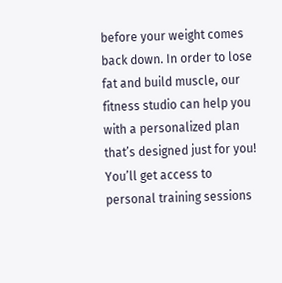before your weight comes back down. In order to lose fat and build muscle, our fitness studio can help you with a personalized plan that’s designed just for you! You’ll get access to personal training sessions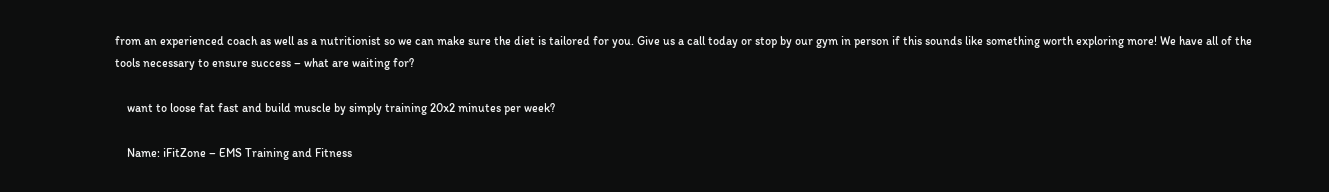from an experienced coach as well as a nutritionist so we can make sure the diet is tailored for you. Give us a call today or stop by our gym in person if this sounds like something worth exploring more! We have all of the tools necessary to ensure success – what are waiting for?

    want to loose fat fast and build muscle by simply training 20x2 minutes per week?

    Name: iFitZone – EMS Training and Fitness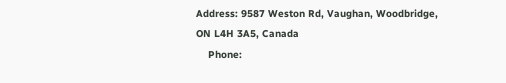Address: 9587 Weston Rd, Vaughan, Woodbridge, ON L4H 3A5, Canada
    Phone: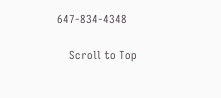647-834-4348

    Scroll to Top